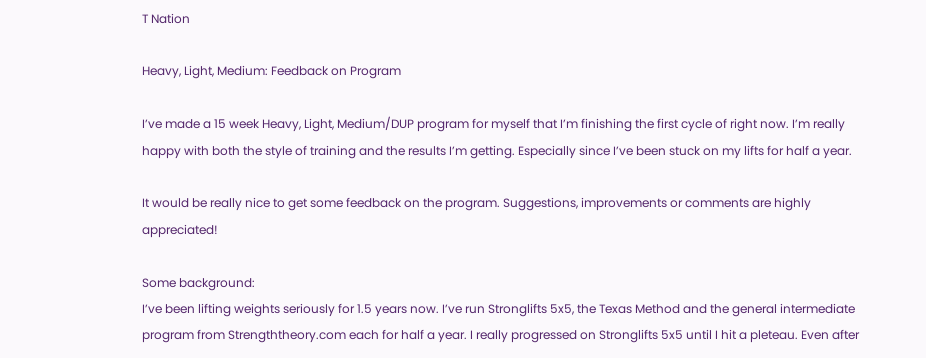T Nation

Heavy, Light, Medium: Feedback on Program

I’ve made a 15 week Heavy, Light, Medium/DUP program for myself that I’m finishing the first cycle of right now. I’m really happy with both the style of training and the results I’m getting. Especially since I’ve been stuck on my lifts for half a year.

It would be really nice to get some feedback on the program. Suggestions, improvements or comments are highly appreciated!

Some background:
I’ve been lifting weights seriously for 1.5 years now. I’ve run Stronglifts 5x5, the Texas Method and the general intermediate program from Strengththeory.com each for half a year. I really progressed on Stronglifts 5x5 until I hit a pleteau. Even after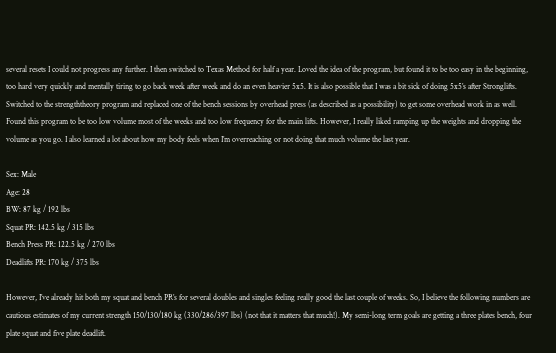several resets I could not progress any further. I then switched to Texas Method for half a year. Loved the idea of the program, but found it to be too easy in the beginning, too hard very quickly and mentally tiring to go back week after week and do an even heavier 5x5. It is also possible that I was a bit sick of doing 5x5’s after Stronglifts. Switched to the strengththeory program and replaced one of the bench sessions by overhead press (as described as a possibility) to get some overhead work in as well. Found this program to be too low volume most of the weeks and too low frequency for the main lifts. However, I really liked ramping up the weights and dropping the volume as you go. I also learned a lot about how my body feels when I’m overreaching or not doing that much volume the last year.

Sex: Male
Age: 28
BW: 87 kg / 192 lbs
Squat PR: 142.5 kg / 315 lbs
Bench Press PR: 122.5 kg / 270 lbs
Deadlifts PR: 170 kg / 375 lbs

However, I’ve already hit both my squat and bench PR’s for several doubles and singles feeling really good the last couple of weeks. So, I believe the following numbers are cautious estimates of my current strength 150/130/180 kg (330/286/397 lbs) (not that it matters that much!). My semi-long term goals are getting a three plates bench, four plate squat and five plate deadlift.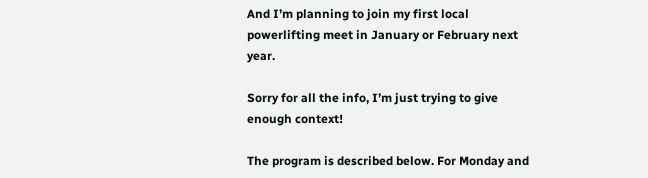And I’m planning to join my first local powerlifting meet in January or February next year.

Sorry for all the info, I’m just trying to give enough context!

The program is described below. For Monday and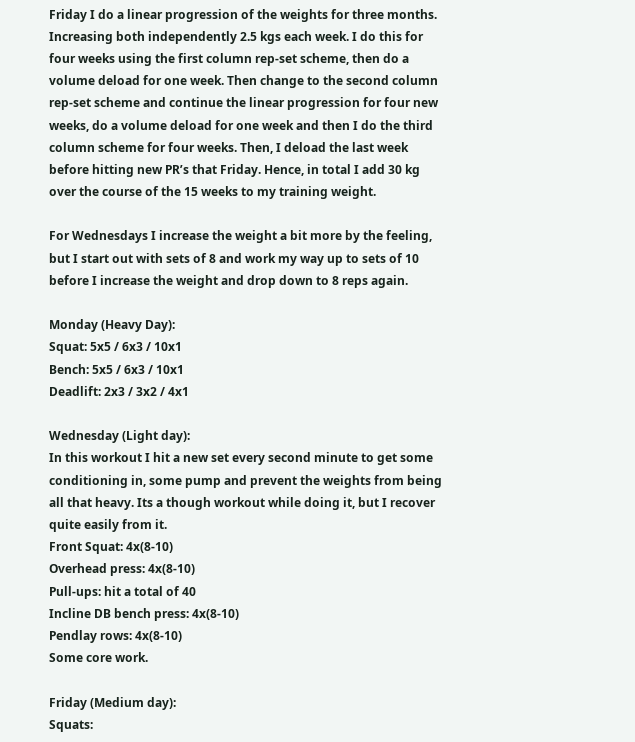Friday I do a linear progression of the weights for three months. Increasing both independently 2.5 kgs each week. I do this for four weeks using the first column rep-set scheme, then do a volume deload for one week. Then change to the second column rep-set scheme and continue the linear progression for four new weeks, do a volume deload for one week and then I do the third column scheme for four weeks. Then, I deload the last week before hitting new PR’s that Friday. Hence, in total I add 30 kg over the course of the 15 weeks to my training weight.

For Wednesdays I increase the weight a bit more by the feeling, but I start out with sets of 8 and work my way up to sets of 10 before I increase the weight and drop down to 8 reps again.

Monday (Heavy Day):
Squat: 5x5 / 6x3 / 10x1
Bench: 5x5 / 6x3 / 10x1
Deadlift: 2x3 / 3x2 / 4x1

Wednesday (Light day):
In this workout I hit a new set every second minute to get some conditioning in, some pump and prevent the weights from being all that heavy. Its a though workout while doing it, but I recover quite easily from it.
Front Squat: 4x(8-10)
Overhead press: 4x(8-10)
Pull-ups: hit a total of 40
Incline DB bench press: 4x(8-10)
Pendlay rows: 4x(8-10)
Some core work.

Friday (Medium day):
Squats: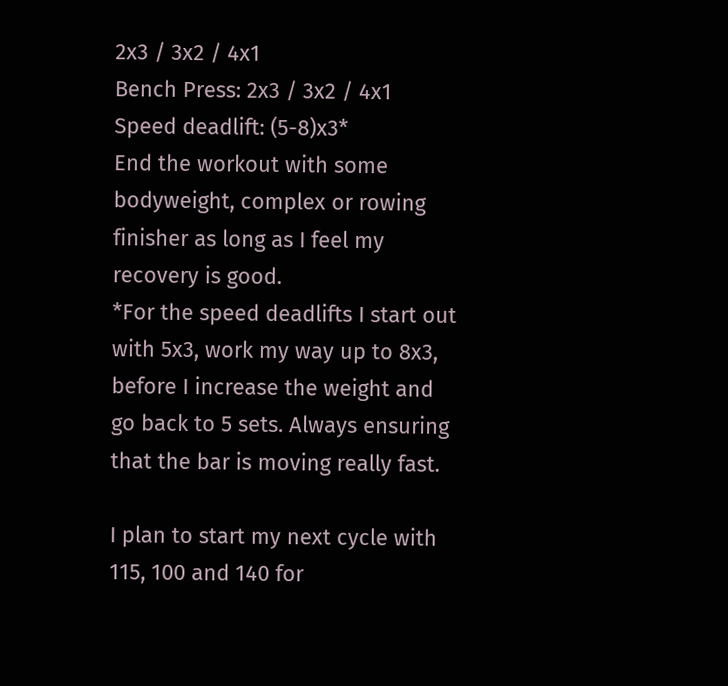2x3 / 3x2 / 4x1
Bench Press: 2x3 / 3x2 / 4x1
Speed deadlift: (5-8)x3*
End the workout with some bodyweight, complex or rowing finisher as long as I feel my recovery is good.
*For the speed deadlifts I start out with 5x3, work my way up to 8x3, before I increase the weight and go back to 5 sets. Always ensuring that the bar is moving really fast.

I plan to start my next cycle with 115, 100 and 140 for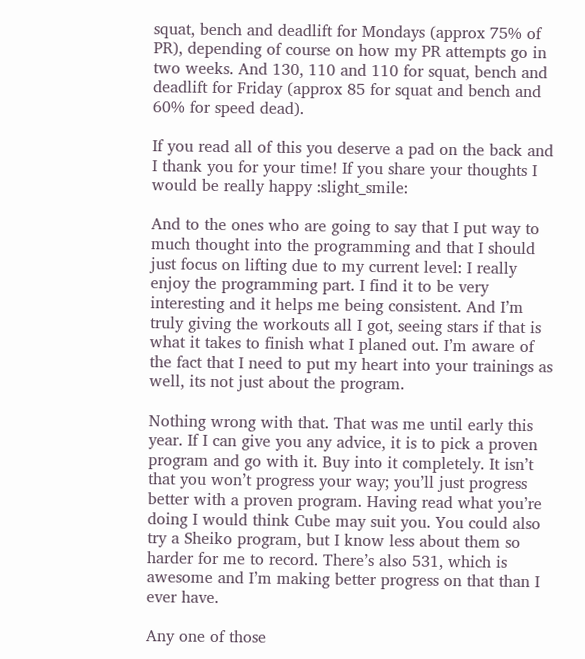squat, bench and deadlift for Mondays (approx 75% of PR), depending of course on how my PR attempts go in two weeks. And 130, 110 and 110 for squat, bench and deadlift for Friday (approx 85 for squat and bench and 60% for speed dead).

If you read all of this you deserve a pad on the back and I thank you for your time! If you share your thoughts I would be really happy :slight_smile:

And to the ones who are going to say that I put way to much thought into the programming and that I should just focus on lifting due to my current level: I really enjoy the programming part. I find it to be very interesting and it helps me being consistent. And I’m truly giving the workouts all I got, seeing stars if that is what it takes to finish what I planed out. I’m aware of the fact that I need to put my heart into your trainings as well, its not just about the program.

Nothing wrong with that. That was me until early this year. If I can give you any advice, it is to pick a proven program and go with it. Buy into it completely. It isn’t that you won’t progress your way; you’ll just progress better with a proven program. Having read what you’re doing I would think Cube may suit you. You could also try a Sheiko program, but I know less about them so harder for me to record. There’s also 531, which is awesome and I’m making better progress on that than I ever have.

Any one of those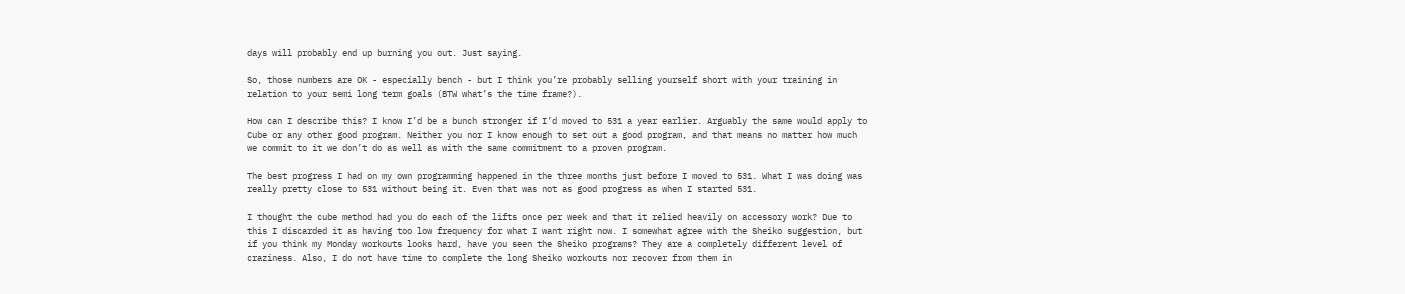days will probably end up burning you out. Just saying.

So, those numbers are OK - especially bench - but I think you’re probably selling yourself short with your training in relation to your semi long term goals (BTW what’s the time frame?).

How can I describe this? I know I’d be a bunch stronger if I’d moved to 531 a year earlier. Arguably the same would apply to Cube or any other good program. Neither you nor I know enough to set out a good program, and that means no matter how much we commit to it we don’t do as well as with the same commitment to a proven program.

The best progress I had on my own programming happened in the three months just before I moved to 531. What I was doing was really pretty close to 531 without being it. Even that was not as good progress as when I started 531.

I thought the cube method had you do each of the lifts once per week and that it relied heavily on accessory work? Due to this I discarded it as having too low frequency for what I want right now. I somewhat agree with the Sheiko suggestion, but if you think my Monday workouts looks hard, have you seen the Sheiko programs? They are a completely different level of craziness. Also, I do not have time to complete the long Sheiko workouts nor recover from them in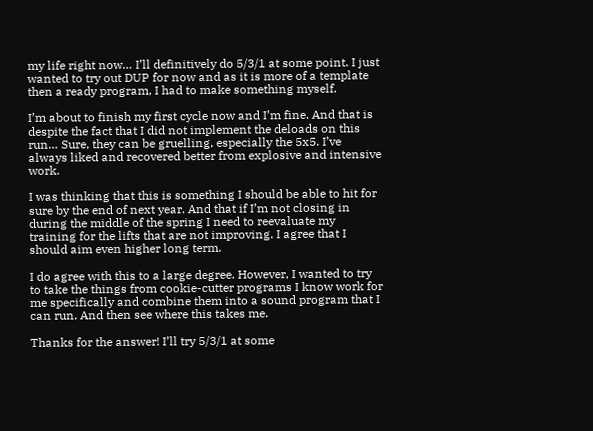my life right now… I’ll definitively do 5/3/1 at some point. I just wanted to try out DUP for now and as it is more of a template then a ready program, I had to make something myself.

I’m about to finish my first cycle now and I’m fine. And that is despite the fact that I did not implement the deloads on this run… Sure, they can be gruelling, especially the 5x5. I’ve always liked and recovered better from explosive and intensive work.

I was thinking that this is something I should be able to hit for sure by the end of next year. And that if I’m not closing in during the middle of the spring I need to reevaluate my training for the lifts that are not improving. I agree that I should aim even higher long term.

I do agree with this to a large degree. However, I wanted to try to take the things from cookie-cutter programs I know work for me specifically and combine them into a sound program that I can run. And then see where this takes me.

Thanks for the answer! I’ll try 5/3/1 at some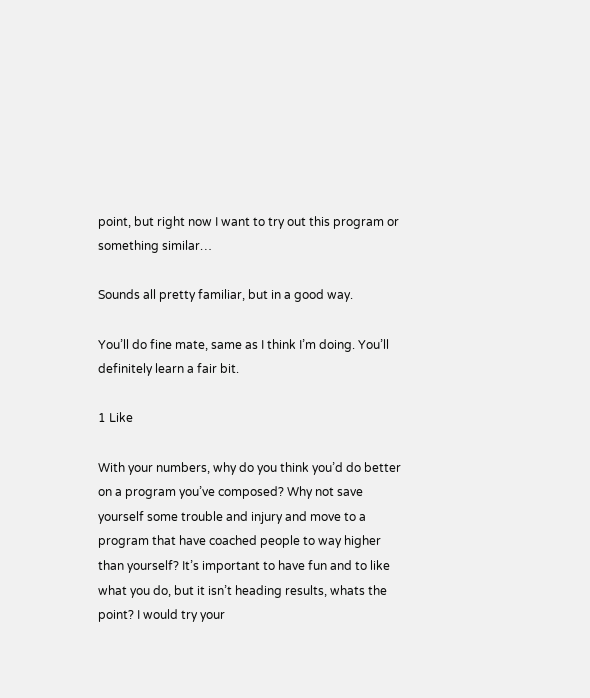point, but right now I want to try out this program or something similar…

Sounds all pretty familiar, but in a good way.

You’ll do fine mate, same as I think I’m doing. You’ll definitely learn a fair bit.

1 Like

With your numbers, why do you think you’d do better on a program you’ve composed? Why not save yourself some trouble and injury and move to a program that have coached people to way higher than yourself? It’s important to have fun and to like what you do, but it isn’t heading results, whats the point? I would try your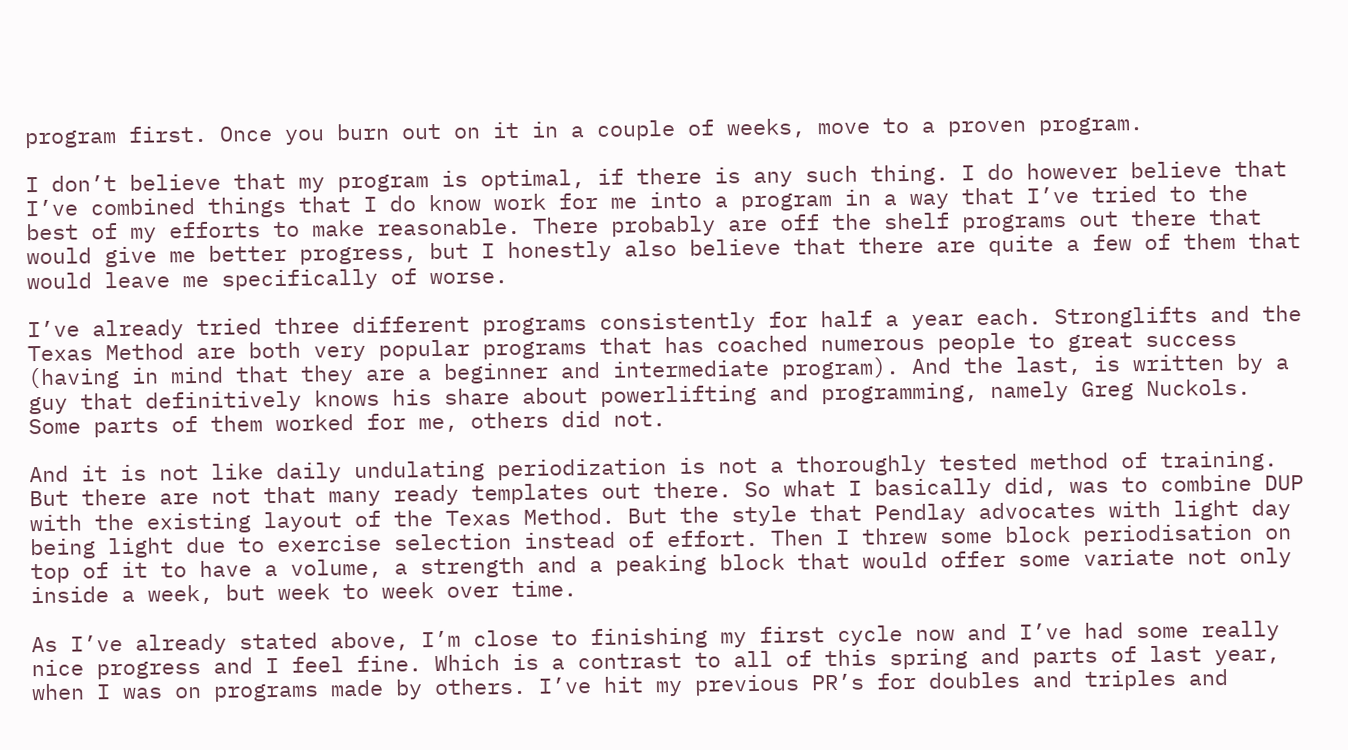program first. Once you burn out on it in a couple of weeks, move to a proven program.

I don’t believe that my program is optimal, if there is any such thing. I do however believe that I’ve combined things that I do know work for me into a program in a way that I’ve tried to the best of my efforts to make reasonable. There probably are off the shelf programs out there that would give me better progress, but I honestly also believe that there are quite a few of them that would leave me specifically of worse.

I’ve already tried three different programs consistently for half a year each. Stronglifts and the Texas Method are both very popular programs that has coached numerous people to great success (having in mind that they are a beginner and intermediate program). And the last, is written by a guy that definitively knows his share about powerlifting and programming, namely Greg Nuckols. Some parts of them worked for me, others did not.

And it is not like daily undulating periodization is not a thoroughly tested method of training. But there are not that many ready templates out there. So what I basically did, was to combine DUP with the existing layout of the Texas Method. But the style that Pendlay advocates with light day being light due to exercise selection instead of effort. Then I threw some block periodisation on top of it to have a volume, a strength and a peaking block that would offer some variate not only inside a week, but week to week over time.

As I’ve already stated above, I’m close to finishing my first cycle now and I’ve had some really nice progress and I feel fine. Which is a contrast to all of this spring and parts of last year, when I was on programs made by others. I’ve hit my previous PR’s for doubles and triples and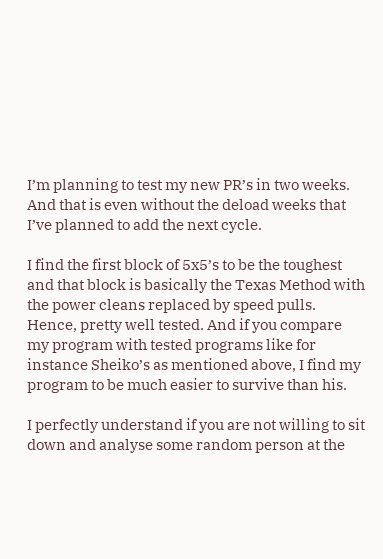I’m planning to test my new PR’s in two weeks. And that is even without the deload weeks that I’ve planned to add the next cycle.

I find the first block of 5x5’s to be the toughest and that block is basically the Texas Method with the power cleans replaced by speed pulls. Hence, pretty well tested. And if you compare my program with tested programs like for instance Sheiko’s as mentioned above, I find my program to be much easier to survive than his.

I perfectly understand if you are not willing to sit down and analyse some random person at the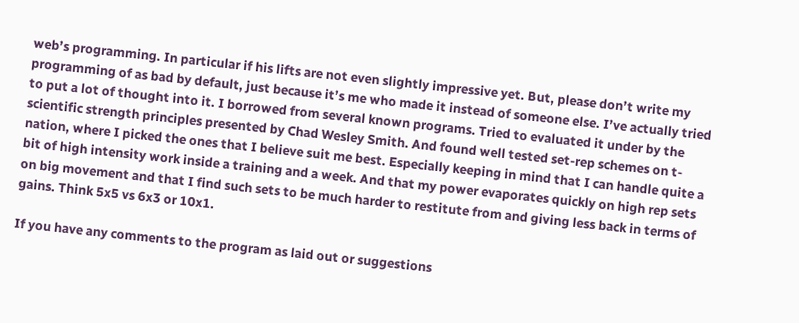web’s programming. In particular if his lifts are not even slightly impressive yet. But, please don’t write my programming of as bad by default, just because it’s me who made it instead of someone else. I’ve actually tried to put a lot of thought into it. I borrowed from several known programs. Tried to evaluated it under by the scientific strength principles presented by Chad Wesley Smith. And found well tested set-rep schemes on t-nation, where I picked the ones that I believe suit me best. Especially keeping in mind that I can handle quite a bit of high intensity work inside a training and a week. And that my power evaporates quickly on high rep sets on big movement and that I find such sets to be much harder to restitute from and giving less back in terms of gains. Think 5x5 vs 6x3 or 10x1.

If you have any comments to the program as laid out or suggestions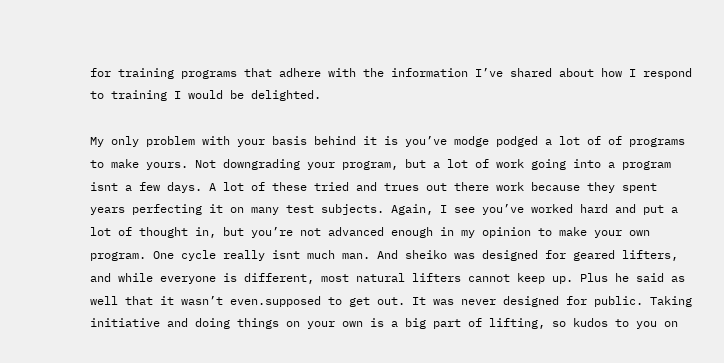for training programs that adhere with the information I’ve shared about how I respond to training I would be delighted.

My only problem with your basis behind it is you’ve modge podged a lot of of programs to make yours. Not downgrading your program, but a lot of work going into a program isnt a few days. A lot of these tried and trues out there work because they spent years perfecting it on many test subjects. Again, I see you’ve worked hard and put a lot of thought in, but you’re not advanced enough in my opinion to make your own program. One cycle really isnt much man. And sheiko was designed for geared lifters, and while everyone is different, most natural lifters cannot keep up. Plus he said as well that it wasn’t even.supposed to get out. It was never designed for public. Taking initiative and doing things on your own is a big part of lifting, so kudos to you on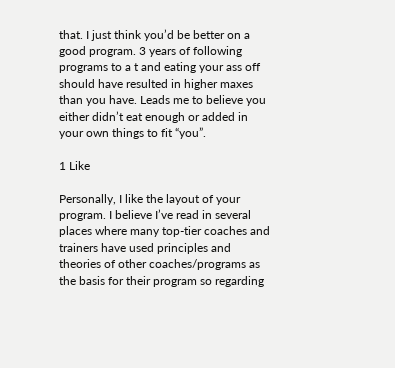that. I just think you’d be better on a good program. 3 years of following programs to a t and eating your ass off should have resulted in higher maxes than you have. Leads me to believe you either didn’t eat enough or added in your own things to fit “you”.

1 Like

Personally, I like the layout of your program. I believe I’ve read in several places where many top-tier coaches and trainers have used principles and theories of other coaches/programs as the basis for their program so regarding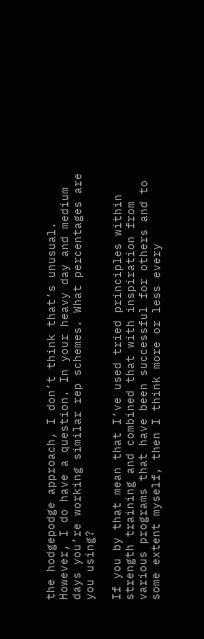the hodgepodge approach, I don’t think that’s unusual. However, I do have a question. In your heavy day and medium days you’re working similar rep schemes. What percentages are you using?

If you by that mean that I’ve used tried principles within strength training and combined that with inspiration from various programs that have been successful for others and to some extent myself, then I think more or less every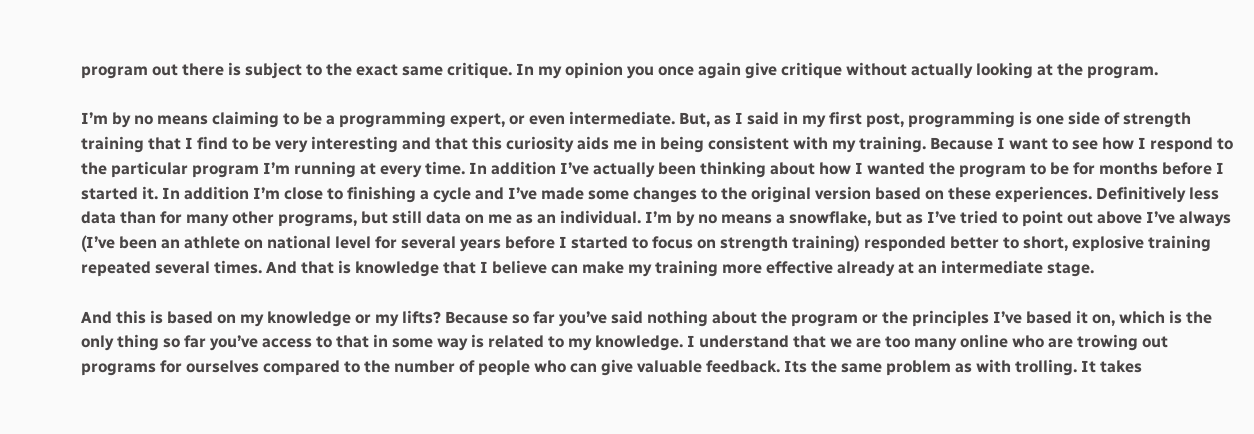program out there is subject to the exact same critique. In my opinion you once again give critique without actually looking at the program.

I’m by no means claiming to be a programming expert, or even intermediate. But, as I said in my first post, programming is one side of strength training that I find to be very interesting and that this curiosity aids me in being consistent with my training. Because I want to see how I respond to the particular program I’m running at every time. In addition I’ve actually been thinking about how I wanted the program to be for months before I started it. In addition I’m close to finishing a cycle and I’ve made some changes to the original version based on these experiences. Definitively less data than for many other programs, but still data on me as an individual. I’m by no means a snowflake, but as I’ve tried to point out above I’ve always (I’ve been an athlete on national level for several years before I started to focus on strength training) responded better to short, explosive training repeated several times. And that is knowledge that I believe can make my training more effective already at an intermediate stage.

And this is based on my knowledge or my lifts? Because so far you’ve said nothing about the program or the principles I’ve based it on, which is the only thing so far you’ve access to that in some way is related to my knowledge. I understand that we are too many online who are trowing out programs for ourselves compared to the number of people who can give valuable feedback. Its the same problem as with trolling. It takes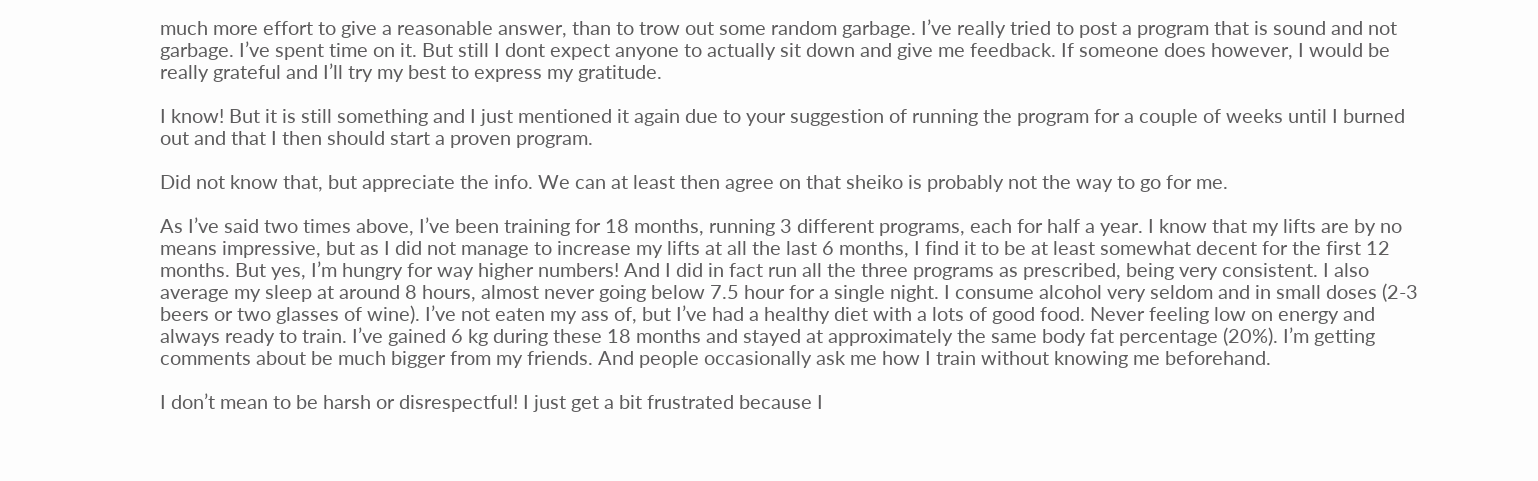much more effort to give a reasonable answer, than to trow out some random garbage. I’ve really tried to post a program that is sound and not garbage. I’ve spent time on it. But still I dont expect anyone to actually sit down and give me feedback. If someone does however, I would be really grateful and I’ll try my best to express my gratitude.

I know! But it is still something and I just mentioned it again due to your suggestion of running the program for a couple of weeks until I burned out and that I then should start a proven program.

Did not know that, but appreciate the info. We can at least then agree on that sheiko is probably not the way to go for me.

As I’ve said two times above, I’ve been training for 18 months, running 3 different programs, each for half a year. I know that my lifts are by no means impressive, but as I did not manage to increase my lifts at all the last 6 months, I find it to be at least somewhat decent for the first 12 months. But yes, I’m hungry for way higher numbers! And I did in fact run all the three programs as prescribed, being very consistent. I also average my sleep at around 8 hours, almost never going below 7.5 hour for a single night. I consume alcohol very seldom and in small doses (2-3 beers or two glasses of wine). I’ve not eaten my ass of, but I’ve had a healthy diet with a lots of good food. Never feeling low on energy and always ready to train. I’ve gained 6 kg during these 18 months and stayed at approximately the same body fat percentage (20%). I’m getting comments about be much bigger from my friends. And people occasionally ask me how I train without knowing me beforehand.

I don’t mean to be harsh or disrespectful! I just get a bit frustrated because I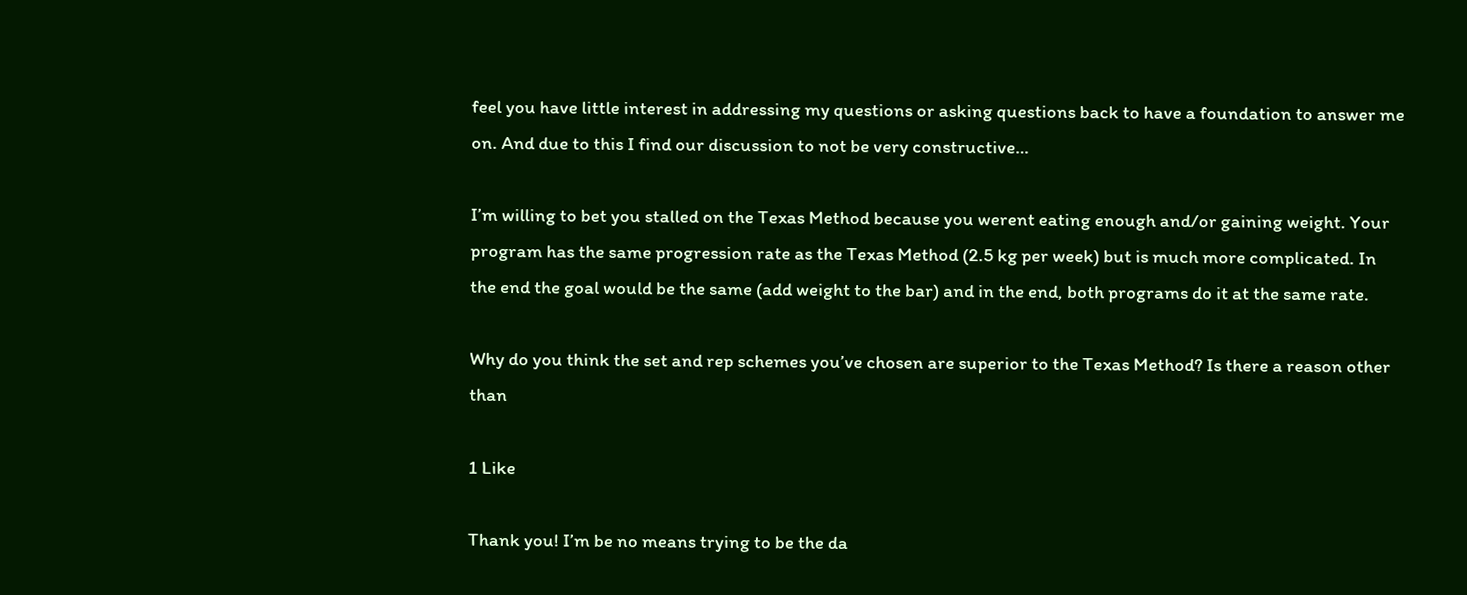feel you have little interest in addressing my questions or asking questions back to have a foundation to answer me on. And due to this I find our discussion to not be very constructive…

I’m willing to bet you stalled on the Texas Method because you werent eating enough and/or gaining weight. Your program has the same progression rate as the Texas Method (2.5 kg per week) but is much more complicated. In the end the goal would be the same (add weight to the bar) and in the end, both programs do it at the same rate.

Why do you think the set and rep schemes you’ve chosen are superior to the Texas Method? Is there a reason other than

1 Like

Thank you! I’m be no means trying to be the da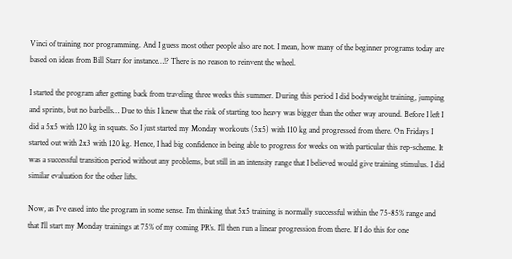Vinci of training nor programming. And I guess most other people also are not. I mean, how many of the beginner programs today are based on ideas from Bill Starr for instance…!? There is no reason to reinvent the wheel.

I started the program after getting back from traveling three weeks this summer. During this period I did bodyweight training, jumping and sprints, but no barbells… Due to this I knew that the risk of starting too heavy was bigger than the other way around. Before I left I did a 5x5 with 120 kg in squats. So I just started my Monday workouts (5x5) with 110 kg and progressed from there. On Fridays I started out with 2x3 with 120 kg. Hence, I had big confidence in being able to progress for weeks on with particular this rep-scheme. It was a successful transition period without any problems, but still in an intensity range that I believed would give training stimulus. I did similar evaluation for the other lifts.

Now, as I’ve eased into the program in some sense. I’m thinking that 5x5 training is normally successful within the 75-85% range and that I’ll start my Monday trainings at 75% of my coming PR’s. I’ll then run a linear progression from there. If I do this for one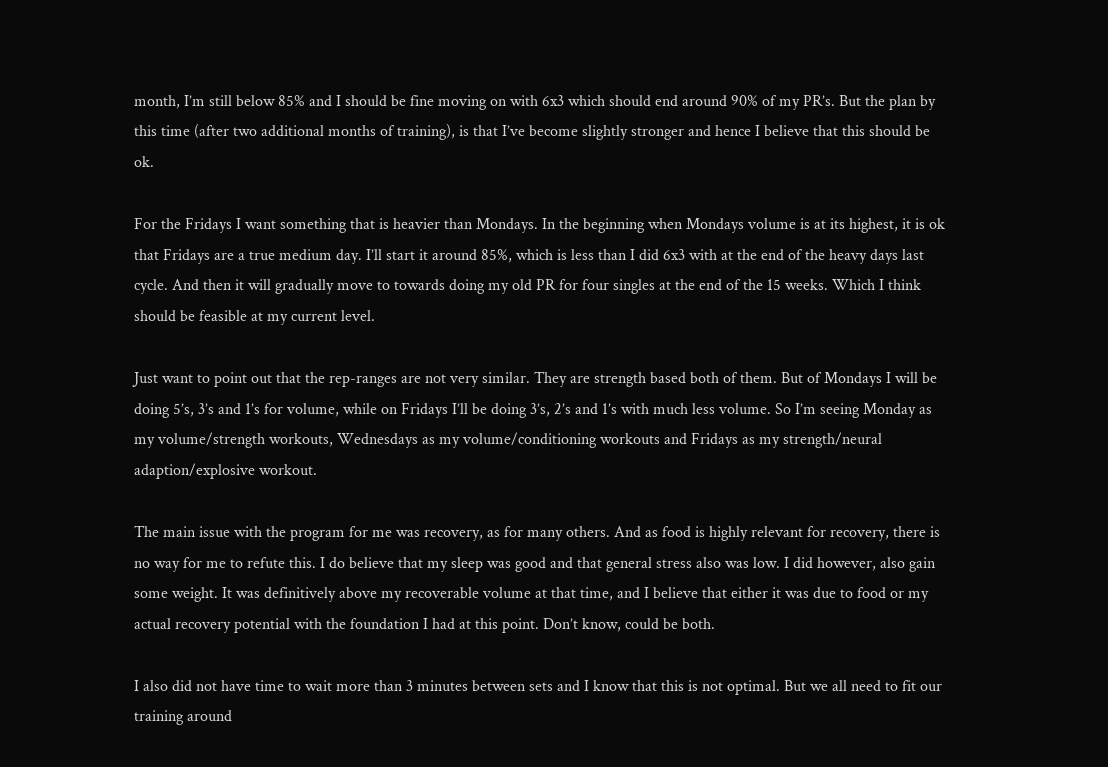month, I’m still below 85% and I should be fine moving on with 6x3 which should end around 90% of my PR’s. But the plan by this time (after two additional months of training), is that I’ve become slightly stronger and hence I believe that this should be ok.

For the Fridays I want something that is heavier than Mondays. In the beginning when Mondays volume is at its highest, it is ok that Fridays are a true medium day. I’ll start it around 85%, which is less than I did 6x3 with at the end of the heavy days last cycle. And then it will gradually move to towards doing my old PR for four singles at the end of the 15 weeks. Which I think should be feasible at my current level.

Just want to point out that the rep-ranges are not very similar. They are strength based both of them. But of Mondays I will be doing 5’s, 3’s and 1’s for volume, while on Fridays I’ll be doing 3’s, 2’s and 1’s with much less volume. So I’m seeing Monday as my volume/strength workouts, Wednesdays as my volume/conditioning workouts and Fridays as my strength/neural adaption/explosive workout.

The main issue with the program for me was recovery, as for many others. And as food is highly relevant for recovery, there is no way for me to refute this. I do believe that my sleep was good and that general stress also was low. I did however, also gain some weight. It was definitively above my recoverable volume at that time, and I believe that either it was due to food or my actual recovery potential with the foundation I had at this point. Don’t know, could be both.

I also did not have time to wait more than 3 minutes between sets and I know that this is not optimal. But we all need to fit our training around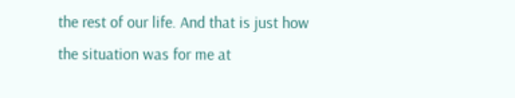the rest of our life. And that is just how the situation was for me at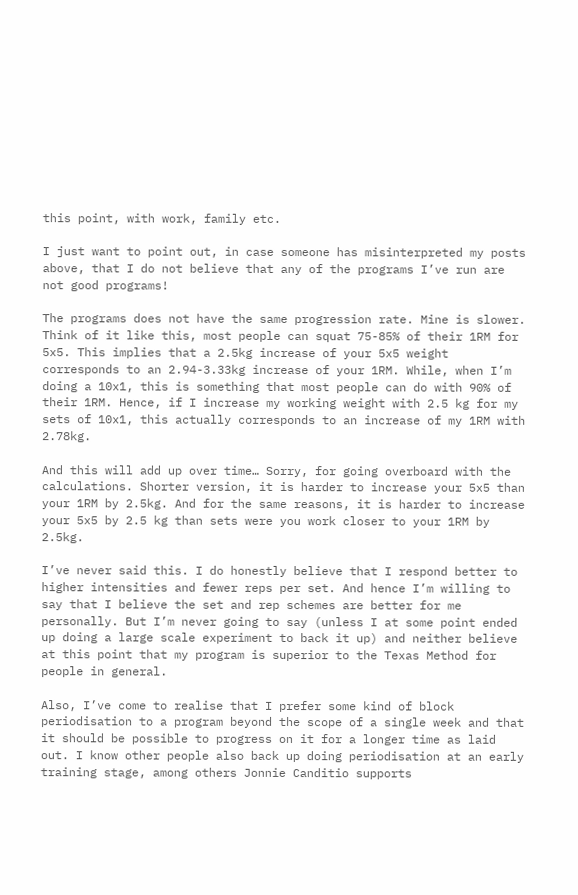this point, with work, family etc.

I just want to point out, in case someone has misinterpreted my posts above, that I do not believe that any of the programs I’ve run are not good programs!

The programs does not have the same progression rate. Mine is slower. Think of it like this, most people can squat 75-85% of their 1RM for 5x5. This implies that a 2.5kg increase of your 5x5 weight corresponds to an 2.94-3.33kg increase of your 1RM. While, when I’m doing a 10x1, this is something that most people can do with 90% of their 1RM. Hence, if I increase my working weight with 2.5 kg for my sets of 10x1, this actually corresponds to an increase of my 1RM with 2.78kg.

And this will add up over time… Sorry, for going overboard with the calculations. Shorter version, it is harder to increase your 5x5 than your 1RM by 2.5kg. And for the same reasons, it is harder to increase your 5x5 by 2.5 kg than sets were you work closer to your 1RM by 2.5kg.

I’ve never said this. I do honestly believe that I respond better to higher intensities and fewer reps per set. And hence I’m willing to say that I believe the set and rep schemes are better for me personally. But I’m never going to say (unless I at some point ended up doing a large scale experiment to back it up) and neither believe at this point that my program is superior to the Texas Method for people in general.

Also, I’ve come to realise that I prefer some kind of block periodisation to a program beyond the scope of a single week and that it should be possible to progress on it for a longer time as laid out. I know other people also back up doing periodisation at an early training stage, among others Jonnie Canditio supports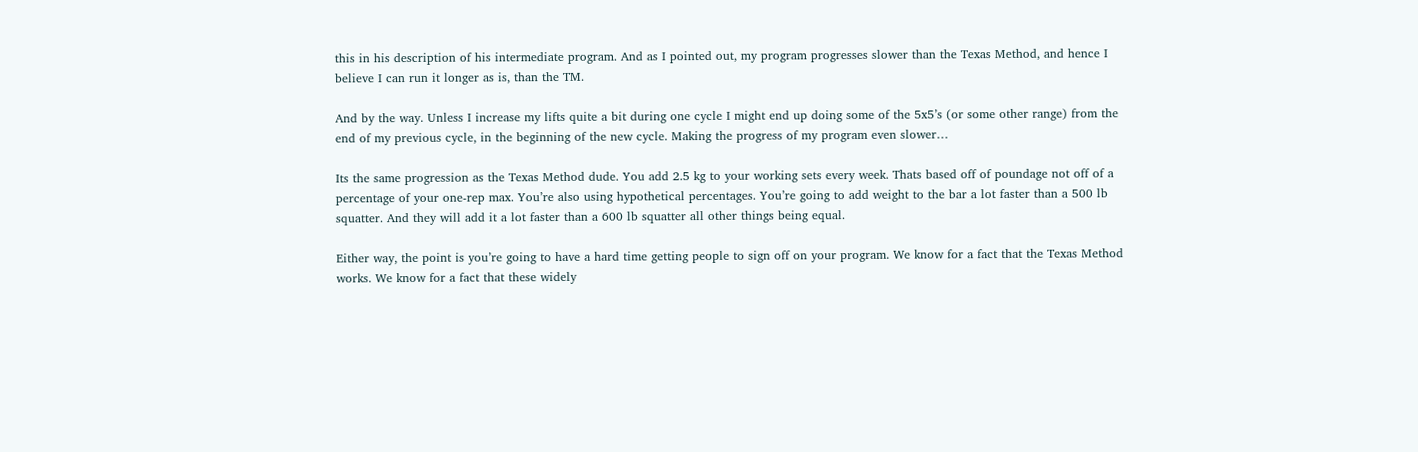this in his description of his intermediate program. And as I pointed out, my program progresses slower than the Texas Method, and hence I believe I can run it longer as is, than the TM.

And by the way. Unless I increase my lifts quite a bit during one cycle I might end up doing some of the 5x5’s (or some other range) from the end of my previous cycle, in the beginning of the new cycle. Making the progress of my program even slower…

Its the same progression as the Texas Method dude. You add 2.5 kg to your working sets every week. Thats based off of poundage not off of a percentage of your one-rep max. You’re also using hypothetical percentages. You’re going to add weight to the bar a lot faster than a 500 lb squatter. And they will add it a lot faster than a 600 lb squatter all other things being equal.

Either way, the point is you’re going to have a hard time getting people to sign off on your program. We know for a fact that the Texas Method works. We know for a fact that these widely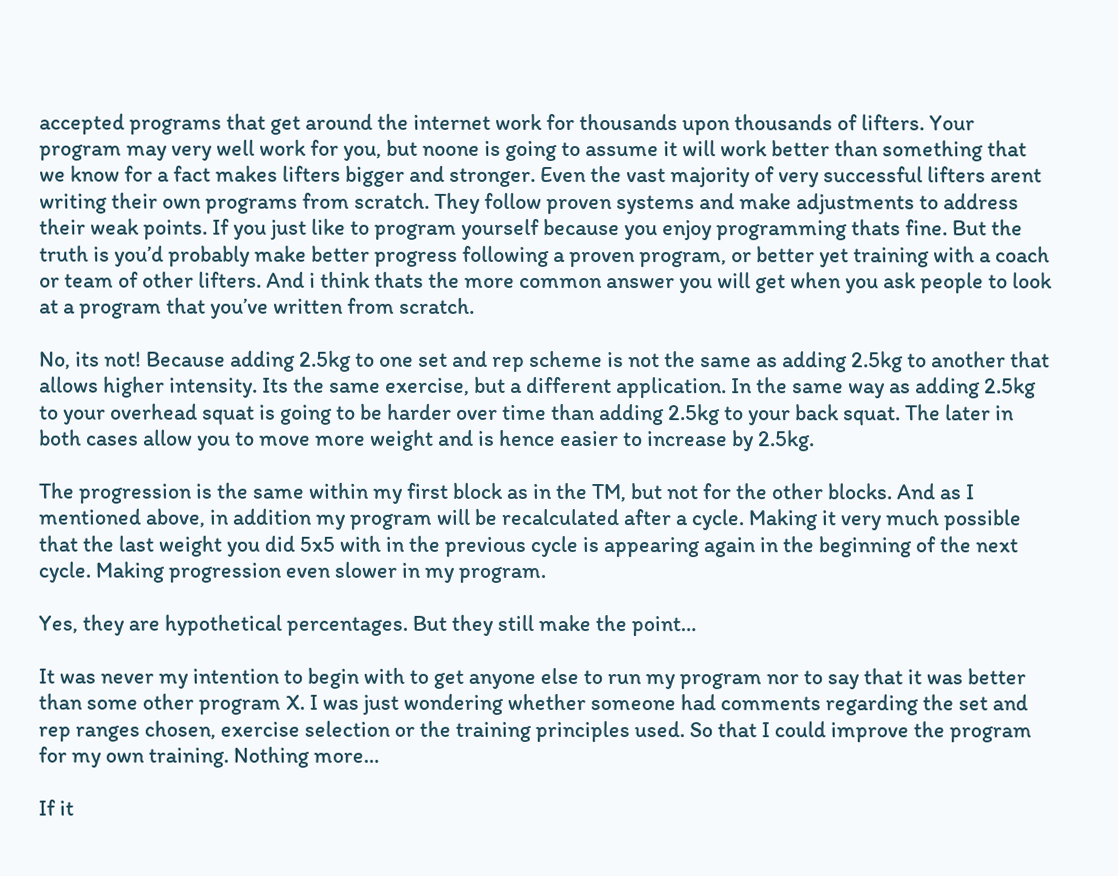accepted programs that get around the internet work for thousands upon thousands of lifters. Your program may very well work for you, but noone is going to assume it will work better than something that we know for a fact makes lifters bigger and stronger. Even the vast majority of very successful lifters arent writing their own programs from scratch. They follow proven systems and make adjustments to address their weak points. If you just like to program yourself because you enjoy programming thats fine. But the truth is you’d probably make better progress following a proven program, or better yet training with a coach or team of other lifters. And i think thats the more common answer you will get when you ask people to look at a program that you’ve written from scratch.

No, its not! Because adding 2.5kg to one set and rep scheme is not the same as adding 2.5kg to another that allows higher intensity. Its the same exercise, but a different application. In the same way as adding 2.5kg to your overhead squat is going to be harder over time than adding 2.5kg to your back squat. The later in both cases allow you to move more weight and is hence easier to increase by 2.5kg.

The progression is the same within my first block as in the TM, but not for the other blocks. And as I mentioned above, in addition my program will be recalculated after a cycle. Making it very much possible that the last weight you did 5x5 with in the previous cycle is appearing again in the beginning of the next cycle. Making progression even slower in my program.

Yes, they are hypothetical percentages. But they still make the point…

It was never my intention to begin with to get anyone else to run my program nor to say that it was better than some other program X. I was just wondering whether someone had comments regarding the set and rep ranges chosen, exercise selection or the training principles used. So that I could improve the program for my own training. Nothing more…

If it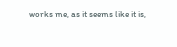works me, as it seems like it is,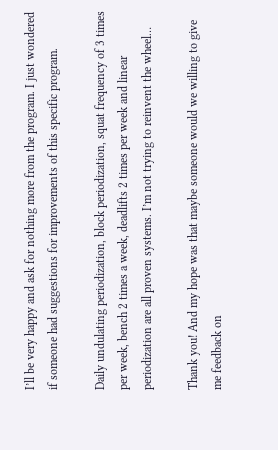I’ll be very happy and ask for nothing more from the program. I just wondered if someone had suggestions for improvements of this specific program.

Daily undulating periodization, block periodization, squat frequency of 3 times per week, bench 2 times a week, deadlifts 2 times per week and linear periodization are all proven systems. I’m not trying to reinvent the wheel…

Thank you! And my hope was that maybe someone would we willing to give me feedback on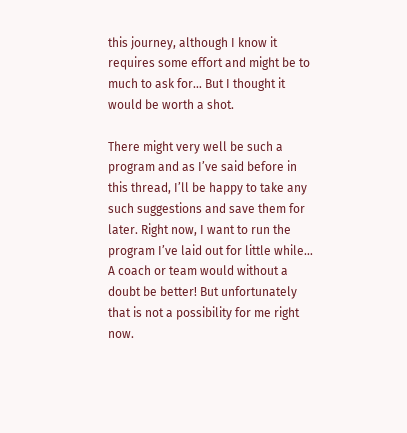this journey, although I know it requires some effort and might be to much to ask for… But I thought it would be worth a shot.

There might very well be such a program and as I’ve said before in this thread, I’ll be happy to take any such suggestions and save them for later. Right now, I want to run the program I’ve laid out for little while… A coach or team would without a doubt be better! But unfortunately that is not a possibility for me right now.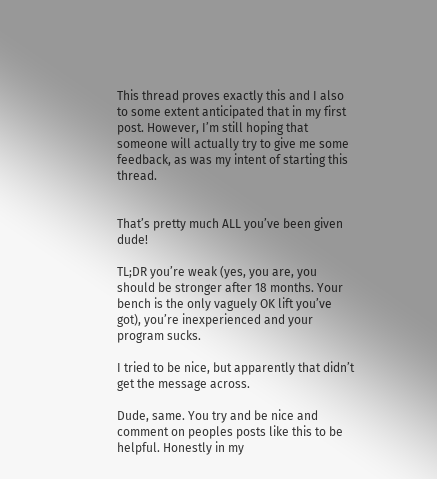This thread proves exactly this and I also to some extent anticipated that in my first post. However, I’m still hoping that someone will actually try to give me some feedback, as was my intent of starting this thread.


That’s pretty much ALL you’ve been given dude!

TL;DR you’re weak (yes, you are, you should be stronger after 18 months. Your bench is the only vaguely OK lift you’ve got), you’re inexperienced and your program sucks.

I tried to be nice, but apparently that didn’t get the message across.

Dude, same. You try and be nice and comment on peoples posts like this to be helpful. Honestly in my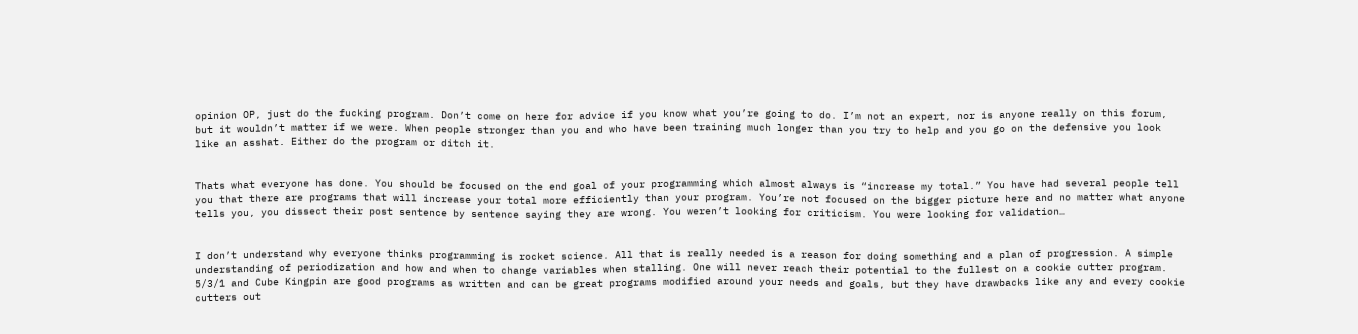opinion OP, just do the fucking program. Don’t come on here for advice if you know what you’re going to do. I’m not an expert, nor is anyone really on this forum, but it wouldn’t matter if we were. When people stronger than you and who have been training much longer than you try to help and you go on the defensive you look like an asshat. Either do the program or ditch it.


Thats what everyone has done. You should be focused on the end goal of your programming which almost always is “increase my total.” You have had several people tell you that there are programs that will increase your total more efficiently than your program. You’re not focused on the bigger picture here and no matter what anyone tells you, you dissect their post sentence by sentence saying they are wrong. You weren’t looking for criticism. You were looking for validation…


I don’t understand why everyone thinks programming is rocket science. All that is really needed is a reason for doing something and a plan of progression. A simple understanding of periodization and how and when to change variables when stalling. One will never reach their potential to the fullest on a cookie cutter program. 5/3/1 and Cube Kingpin are good programs as written and can be great programs modified around your needs and goals, but they have drawbacks like any and every cookie cutters out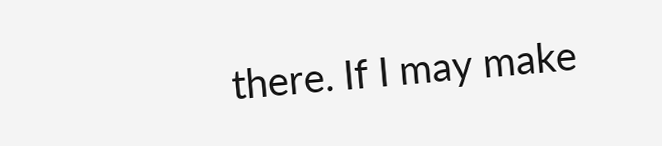there. If I may make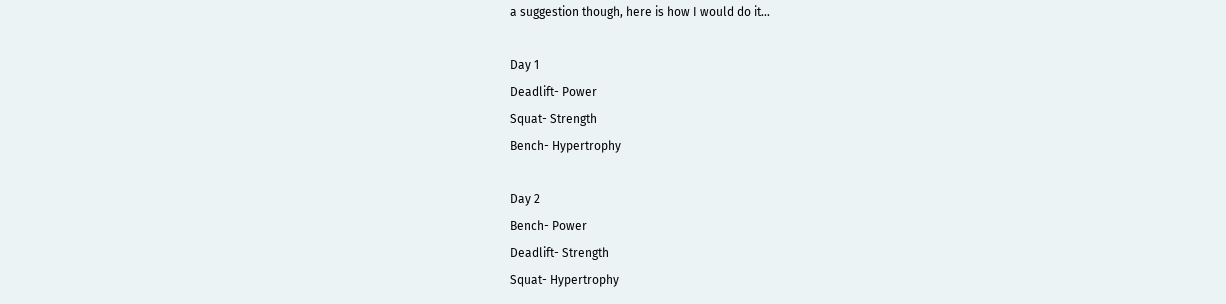a suggestion though, here is how I would do it…

Day 1
Deadlift- Power
Squat- Strength
Bench- Hypertrophy

Day 2
Bench- Power
Deadlift- Strength
Squat- Hypertrophy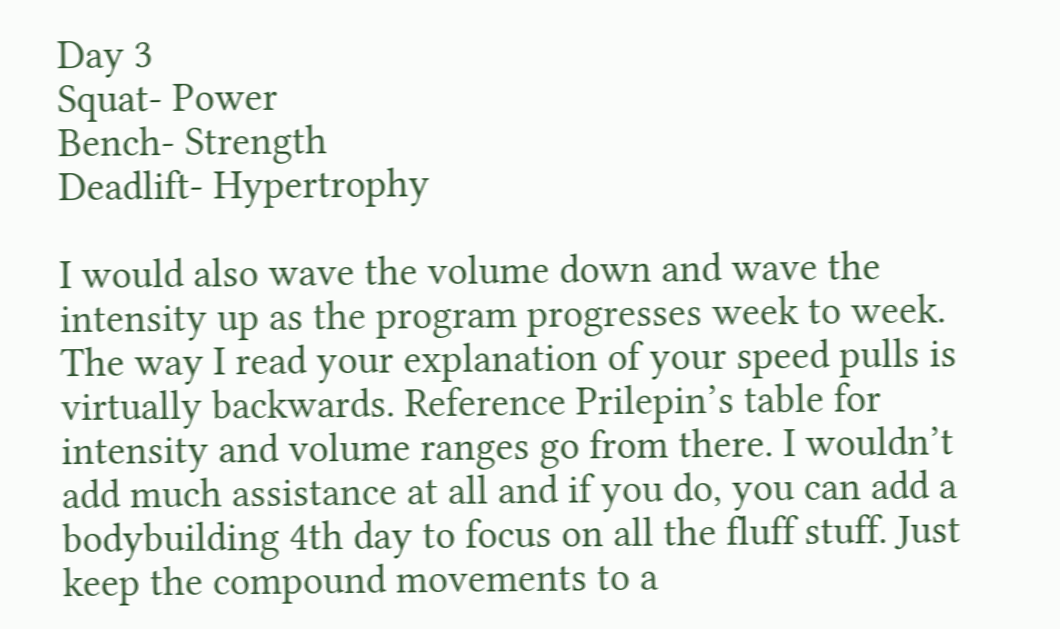Day 3
Squat- Power
Bench- Strength
Deadlift- Hypertrophy

I would also wave the volume down and wave the intensity up as the program progresses week to week. The way I read your explanation of your speed pulls is virtually backwards. Reference Prilepin’s table for intensity and volume ranges go from there. I wouldn’t add much assistance at all and if you do, you can add a bodybuilding 4th day to focus on all the fluff stuff. Just keep the compound movements to a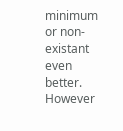minimum or non-existant even better.
However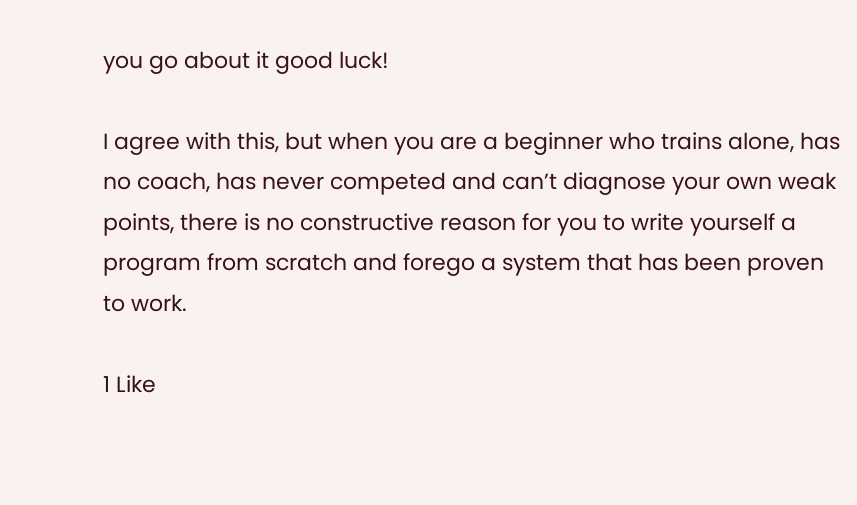you go about it good luck!

I agree with this, but when you are a beginner who trains alone, has no coach, has never competed and can’t diagnose your own weak points, there is no constructive reason for you to write yourself a program from scratch and forego a system that has been proven to work.

1 Like